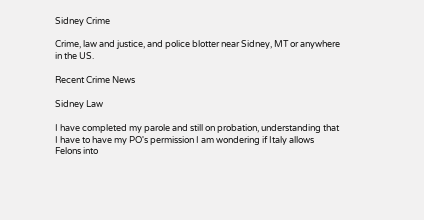Sidney Crime

Crime, law and justice, and police blotter near Sidney, MT or anywhere in the US.

Recent Crime News

Sidney Law

I have completed my parole and still on probation, understanding that I have to have my PO's permission I am wondering if Italy allows Felons into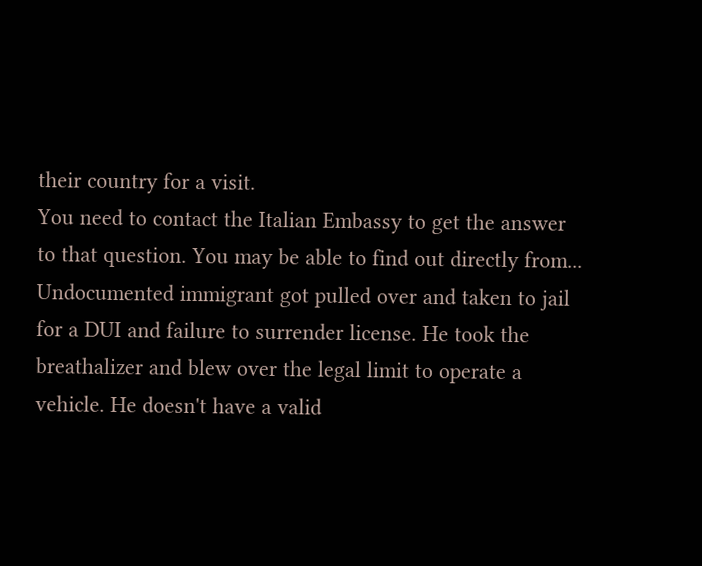their country for a visit.
You need to contact the Italian Embassy to get the answer to that question. You may be able to find out directly from...
Undocumented immigrant got pulled over and taken to jail for a DUI and failure to surrender license. He took the breathalizer and blew over the legal limit to operate a vehicle. He doesn't have a valid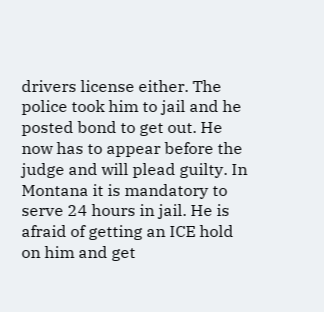drivers license either. The police took him to jail and he posted bond to get out. He now has to appear before the judge and will plead guilty. In Montana it is mandatory to serve 24 hours in jail. He is afraid of getting an ICE hold on him and get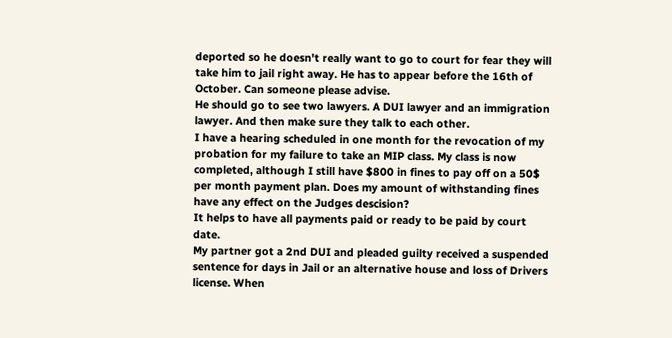deported so he doesn't really want to go to court for fear they will take him to jail right away. He has to appear before the 16th of October. Can someone please advise.
He should go to see two lawyers. A DUI lawyer and an immigration lawyer. And then make sure they talk to each other.
I have a hearing scheduled in one month for the revocation of my probation for my failure to take an MIP class. My class is now completed, although I still have $800 in fines to pay off on a 50$ per month payment plan. Does my amount of withstanding fines have any effect on the Judges descision?
It helps to have all payments paid or ready to be paid by court date.
My partner got a 2nd DUI and pleaded guilty received a suspended sentence for days in Jail or an alternative house and loss of Drivers license. When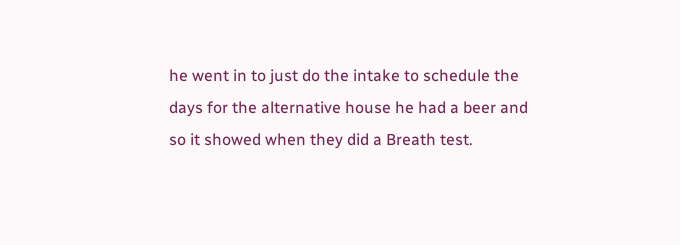he went in to just do the intake to schedule the days for the alternative house he had a beer and so it showed when they did a Breath test.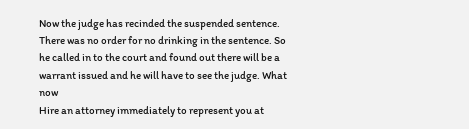Now the judge has recinded the suspended sentence. There was no order for no drinking in the sentence. So he called in to the court and found out there will be a warrant issued and he will have to see the judge. What now
Hire an attorney immediately to represent you at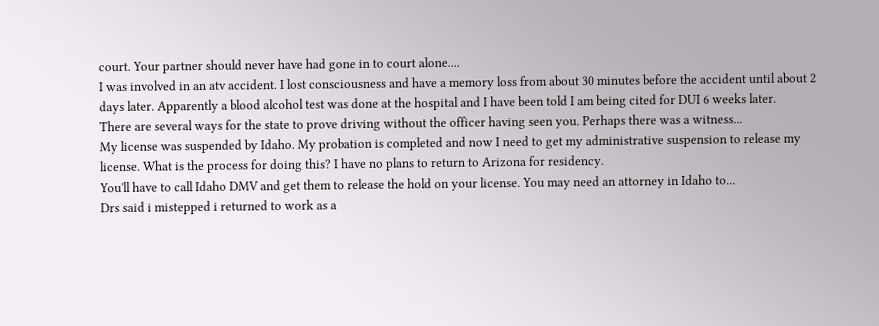court. Your partner should never have had gone in to court alone....
I was involved in an atv accident. I lost consciousness and have a memory loss from about 30 minutes before the accident until about 2 days later. Apparently a blood alcohol test was done at the hospital and I have been told I am being cited for DUI 6 weeks later.
There are several ways for the state to prove driving without the officer having seen you. Perhaps there was a witness...
My license was suspended by Idaho. My probation is completed and now I need to get my administrative suspension to release my license. What is the process for doing this? I have no plans to return to Arizona for residency.
You'll have to call Idaho DMV and get them to release the hold on your license. You may need an attorney in Idaho to...
Drs said i mistepped i returned to work as a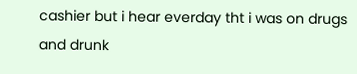cashier but i hear everday tht i was on drugs and drunk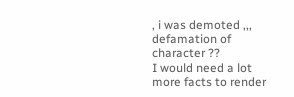, i was demoted ,,, defamation of character ??
I would need a lot more facts to render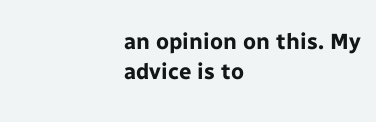an opinion on this. My advice is to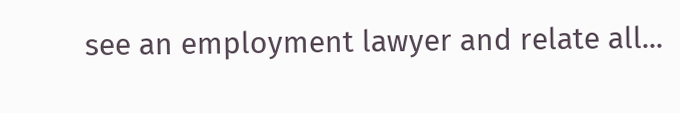see an employment lawyer and relate all...